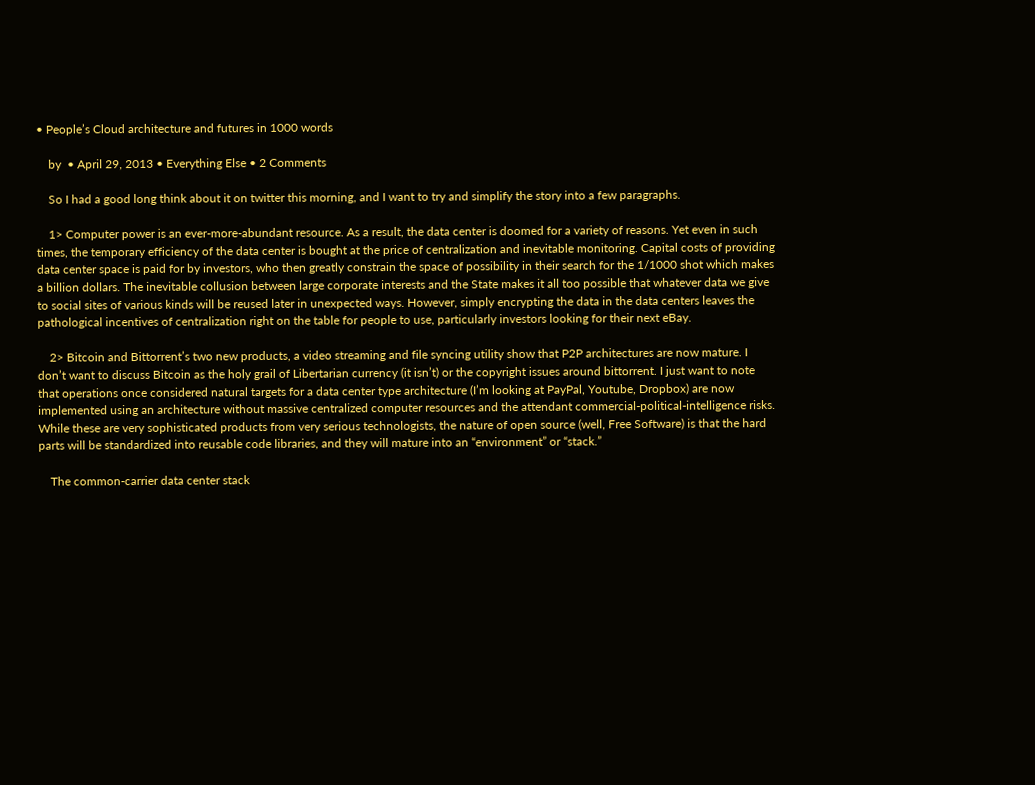• People’s Cloud architecture and futures in 1000 words

    by  • April 29, 2013 • Everything Else • 2 Comments

    So I had a good long think about it on twitter this morning, and I want to try and simplify the story into a few paragraphs.

    1> Computer power is an ever-more-abundant resource. As a result, the data center is doomed for a variety of reasons. Yet even in such times, the temporary efficiency of the data center is bought at the price of centralization and inevitable monitoring. Capital costs of providing data center space is paid for by investors, who then greatly constrain the space of possibility in their search for the 1/1000 shot which makes a billion dollars. The inevitable collusion between large corporate interests and the State makes it all too possible that whatever data we give to social sites of various kinds will be reused later in unexpected ways. However, simply encrypting the data in the data centers leaves the pathological incentives of centralization right on the table for people to use, particularly investors looking for their next eBay.

    2> Bitcoin and Bittorrent’s two new products, a video streaming and file syncing utility show that P2P architectures are now mature. I don’t want to discuss Bitcoin as the holy grail of Libertarian currency (it isn’t) or the copyright issues around bittorrent. I just want to note that operations once considered natural targets for a data center type architecture (I’m looking at PayPal, Youtube, Dropbox) are now implemented using an architecture without massive centralized computer resources and the attendant commercial-political-intelligence risks. While these are very sophisticated products from very serious technologists, the nature of open source (well, Free Software) is that the hard parts will be standardized into reusable code libraries, and they will mature into an “environment” or “stack.”

    The common-carrier data center stack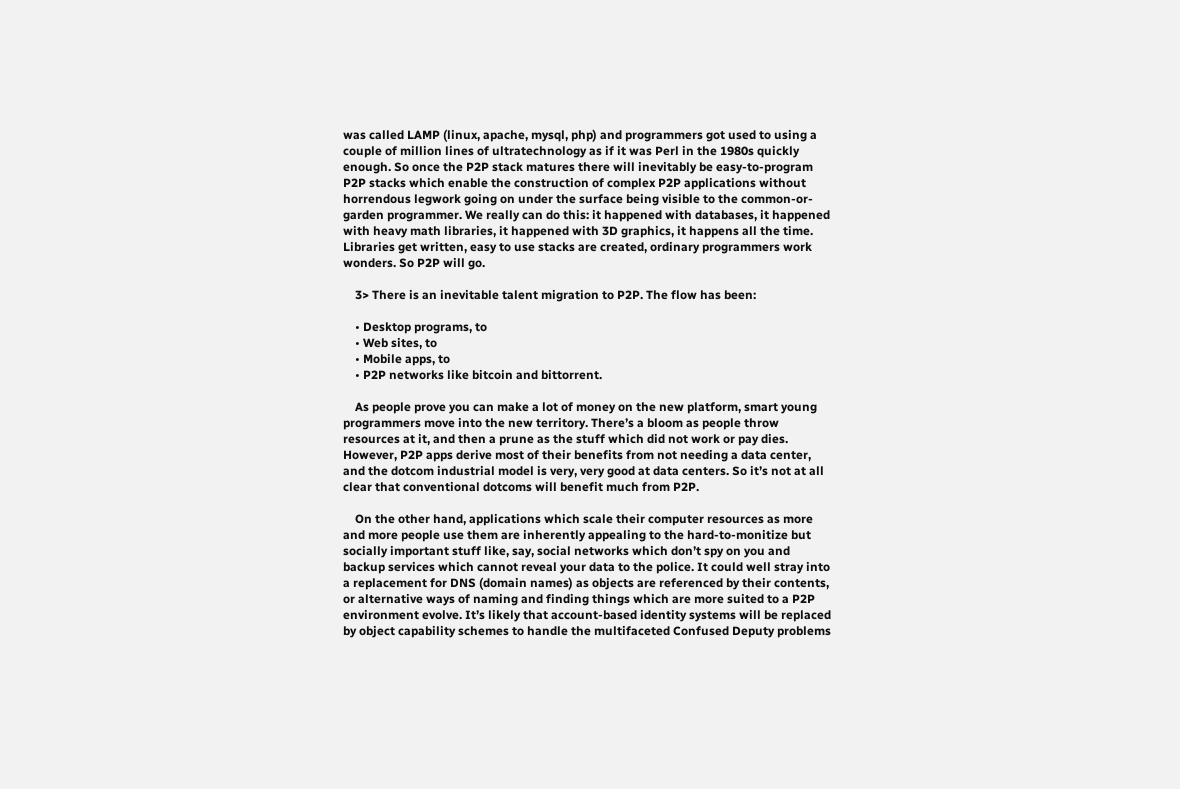was called LAMP (linux, apache, mysql, php) and programmers got used to using a couple of million lines of ultratechnology as if it was Perl in the 1980s quickly enough. So once the P2P stack matures there will inevitably be easy-to-program P2P stacks which enable the construction of complex P2P applications without horrendous legwork going on under the surface being visible to the common-or-garden programmer. We really can do this: it happened with databases, it happened with heavy math libraries, it happened with 3D graphics, it happens all the time. Libraries get written, easy to use stacks are created, ordinary programmers work wonders. So P2P will go.

    3> There is an inevitable talent migration to P2P. The flow has been:

    • Desktop programs, to
    • Web sites, to
    • Mobile apps, to
    • P2P networks like bitcoin and bittorrent.

    As people prove you can make a lot of money on the new platform, smart young programmers move into the new territory. There’s a bloom as people throw resources at it, and then a prune as the stuff which did not work or pay dies. However, P2P apps derive most of their benefits from not needing a data center, and the dotcom industrial model is very, very good at data centers. So it’s not at all clear that conventional dotcoms will benefit much from P2P.

    On the other hand, applications which scale their computer resources as more and more people use them are inherently appealing to the hard-to-monitize but socially important stuff like, say, social networks which don’t spy on you and backup services which cannot reveal your data to the police. It could well stray into a replacement for DNS (domain names) as objects are referenced by their contents, or alternative ways of naming and finding things which are more suited to a P2P environment evolve. It’s likely that account-based identity systems will be replaced by object capability schemes to handle the multifaceted Confused Deputy problems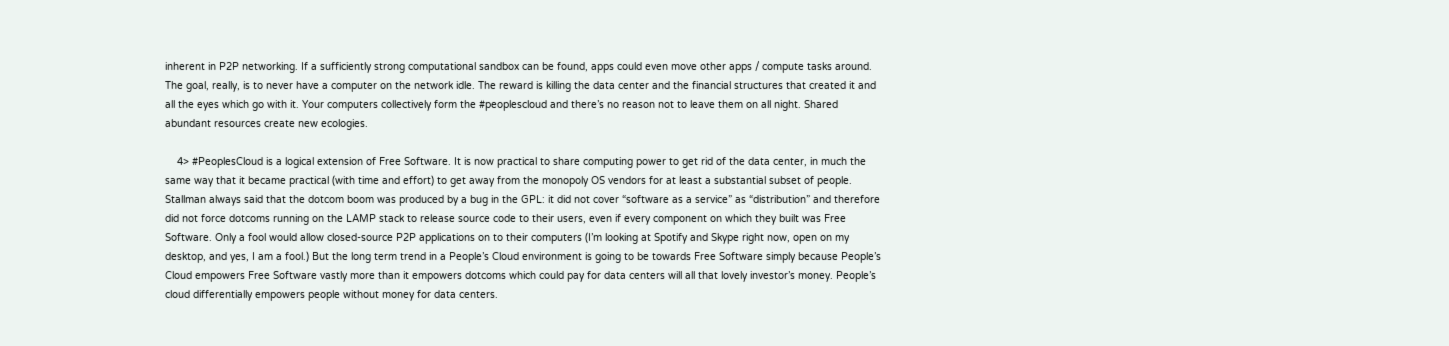inherent in P2P networking. If a sufficiently strong computational sandbox can be found, apps could even move other apps / compute tasks around. The goal, really, is to never have a computer on the network idle. The reward is killing the data center and the financial structures that created it and all the eyes which go with it. Your computers collectively form the #peoplescloud and there’s no reason not to leave them on all night. Shared abundant resources create new ecologies.

    4> #PeoplesCloud is a logical extension of Free Software. It is now practical to share computing power to get rid of the data center, in much the same way that it became practical (with time and effort) to get away from the monopoly OS vendors for at least a substantial subset of people. Stallman always said that the dotcom boom was produced by a bug in the GPL: it did not cover “software as a service” as “distribution” and therefore did not force dotcoms running on the LAMP stack to release source code to their users, even if every component on which they built was Free Software. Only a fool would allow closed-source P2P applications on to their computers (I’m looking at Spotify and Skype right now, open on my desktop, and yes, I am a fool.) But the long term trend in a People’s Cloud environment is going to be towards Free Software simply because People’s Cloud empowers Free Software vastly more than it empowers dotcoms which could pay for data centers will all that lovely investor’s money. People’s cloud differentially empowers people without money for data centers.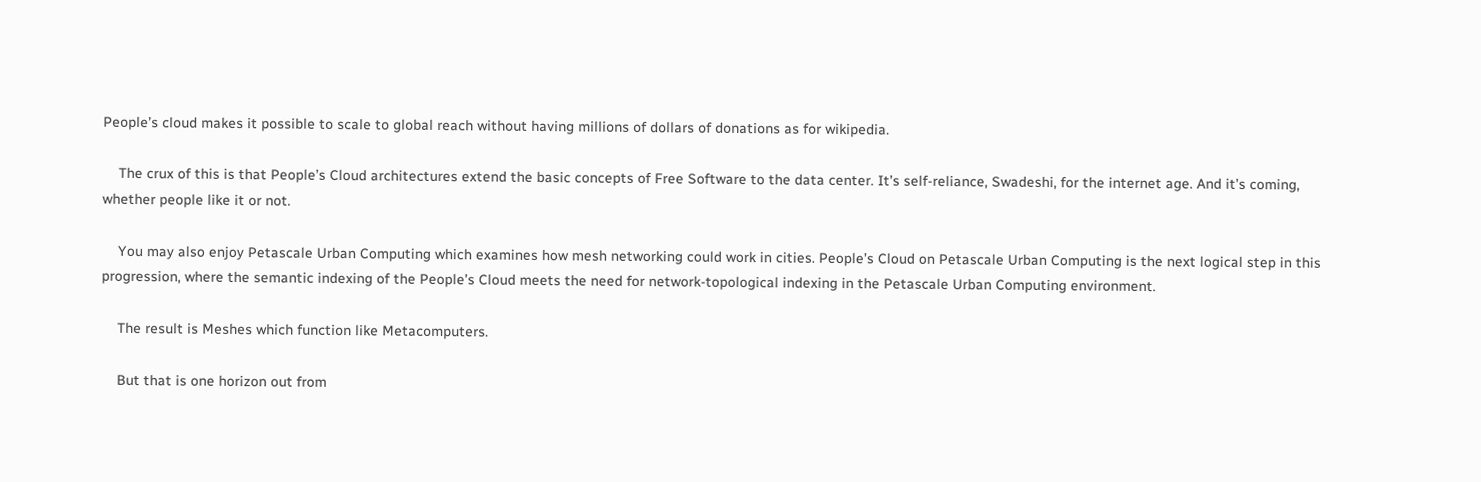People’s cloud makes it possible to scale to global reach without having millions of dollars of donations as for wikipedia.

    The crux of this is that People’s Cloud architectures extend the basic concepts of Free Software to the data center. It’s self-reliance, Swadeshi, for the internet age. And it’s coming, whether people like it or not.

    You may also enjoy Petascale Urban Computing which examines how mesh networking could work in cities. People’s Cloud on Petascale Urban Computing is the next logical step in this progression, where the semantic indexing of the People’s Cloud meets the need for network-topological indexing in the Petascale Urban Computing environment.

    The result is Meshes which function like Metacomputers.

    But that is one horizon out from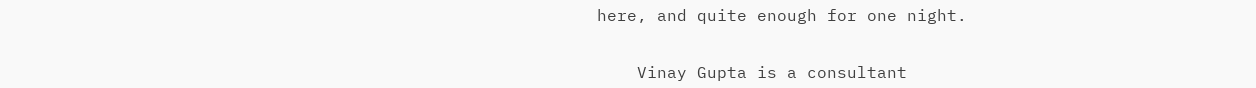here, and quite enough for one night.


    Vinay Gupta is a consultant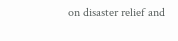on disaster relief and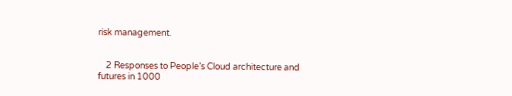risk management.


    2 Responses to People’s Cloud architecture and futures in 1000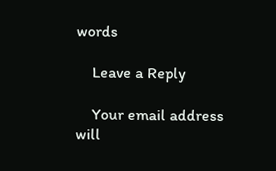words

    Leave a Reply

    Your email address will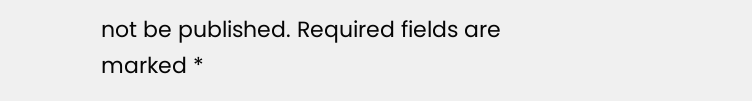not be published. Required fields are marked *